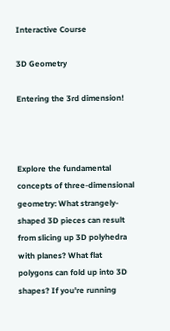Interactive Course

3D Geometry

Entering the 3rd dimension!



Explore the fundamental concepts of three-dimensional geometry: What strangely-shaped 3D pieces can result from slicing up 3D polyhedra with planes? What flat polygons can fold up into 3D shapes? If you're running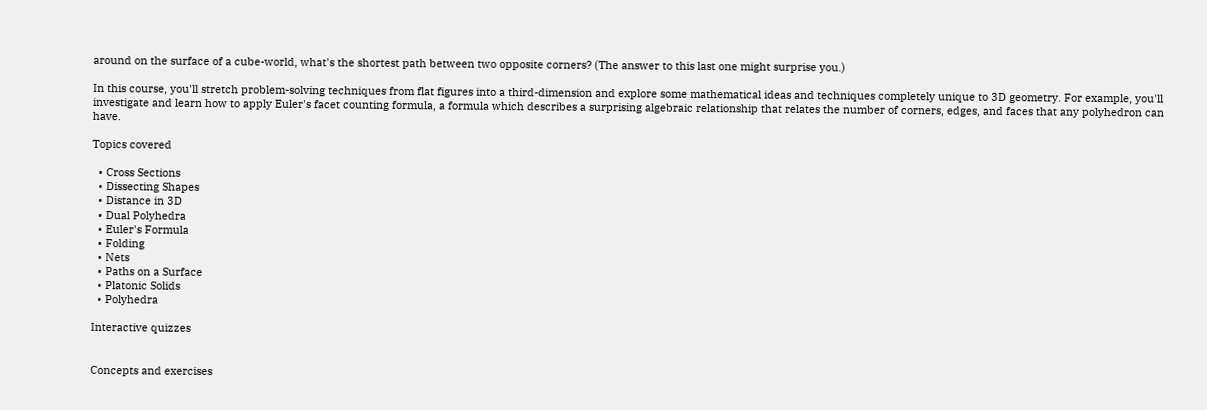around on the surface of a cube-world, what's the shortest path between two opposite corners? (The answer to this last one might surprise you.)

In this course, you'll stretch problem-solving techniques from flat figures into a third-dimension and explore some mathematical ideas and techniques completely unique to 3D geometry. For example, you'll investigate and learn how to apply Euler's facet counting formula, a formula which describes a surprising algebraic relationship that relates the number of corners, edges, and faces that any polyhedron can have.

Topics covered

  • Cross Sections
  • Dissecting Shapes
  • Distance in 3D
  • Dual Polyhedra
  • Euler's Formula
  • Folding
  • Nets
  • Paths on a Surface
  • Platonic Solids
  • Polyhedra

Interactive quizzes


Concepts and exercises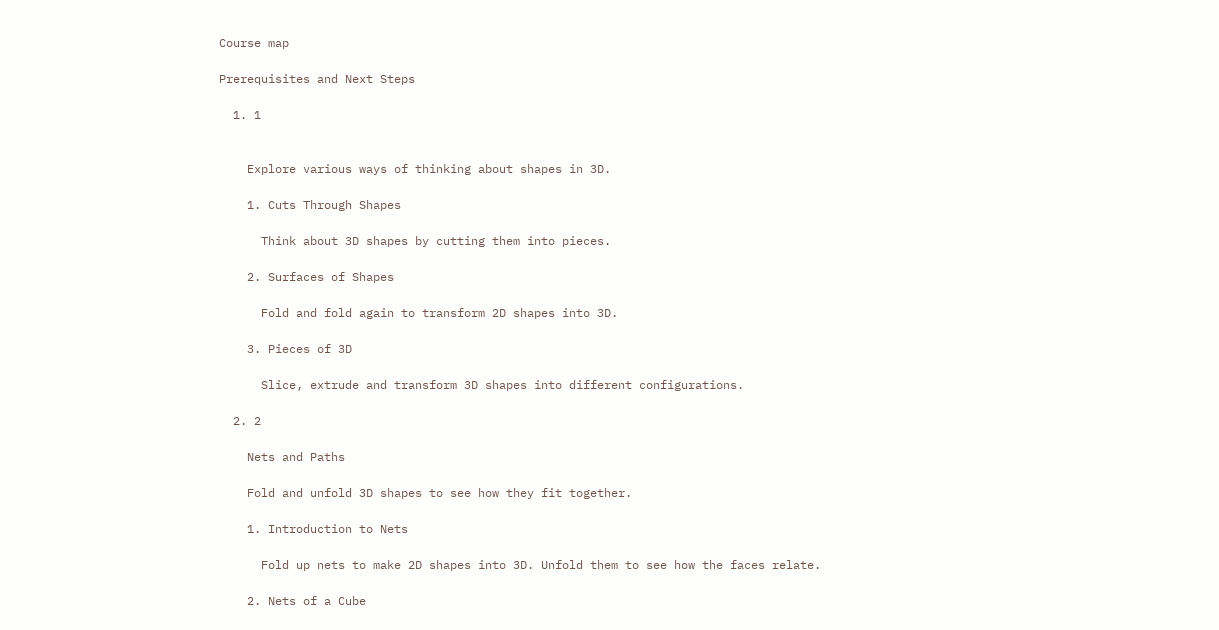Course map

Prerequisites and Next Steps

  1. 1


    Explore various ways of thinking about shapes in 3D.

    1. Cuts Through Shapes

      Think about 3D shapes by cutting them into pieces.

    2. Surfaces of Shapes

      Fold and fold again to transform 2D shapes into 3D.

    3. Pieces of 3D

      Slice, extrude and transform 3D shapes into different configurations.

  2. 2

    Nets and Paths

    Fold and unfold 3D shapes to see how they fit together.

    1. Introduction to Nets

      Fold up nets to make 2D shapes into 3D. Unfold them to see how the faces relate.

    2. Nets of a Cube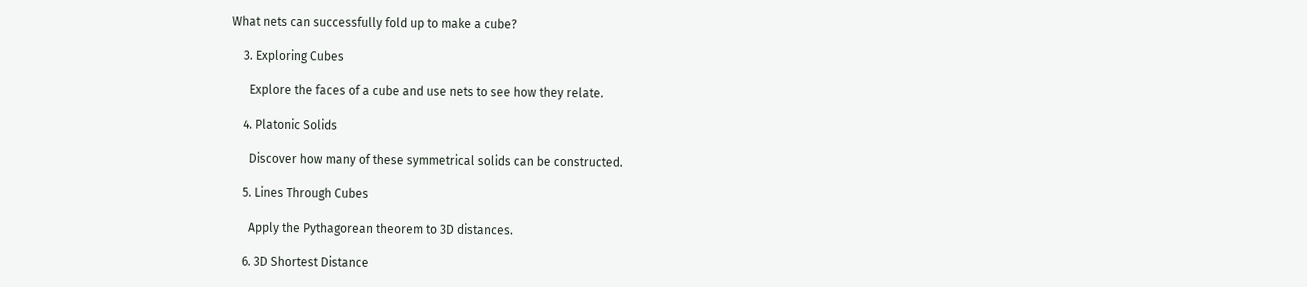What nets can successfully fold up to make a cube?

    3. Exploring Cubes

      Explore the faces of a cube and use nets to see how they relate.

    4. Platonic Solids

      Discover how many of these symmetrical solids can be constructed.

    5. Lines Through Cubes

      Apply the Pythagorean theorem to 3D distances.

    6. 3D Shortest Distance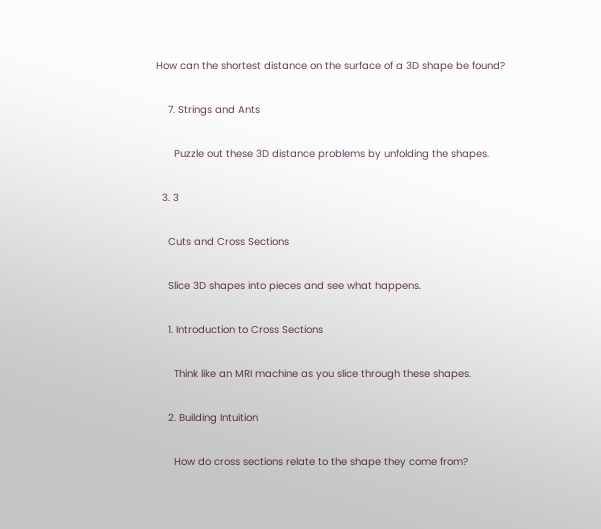How can the shortest distance on the surface of a 3D shape be found?

    7. Strings and Ants

      Puzzle out these 3D distance problems by unfolding the shapes.

  3. 3

    Cuts and Cross Sections

    Slice 3D shapes into pieces and see what happens.

    1. Introduction to Cross Sections

      Think like an MRI machine as you slice through these shapes.

    2. Building Intuition

      How do cross sections relate to the shape they come from?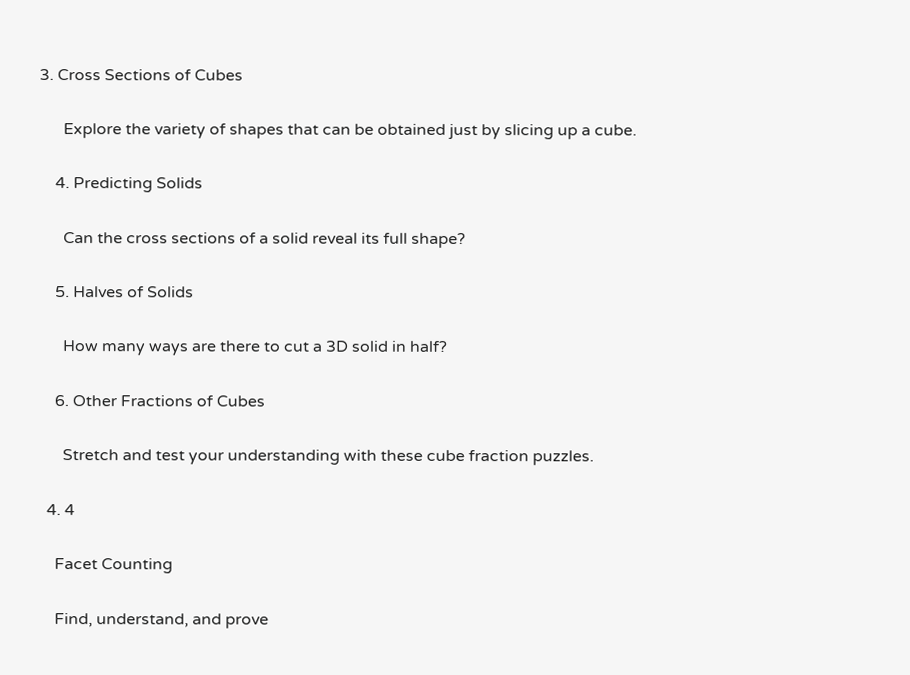3. Cross Sections of Cubes

      Explore the variety of shapes that can be obtained just by slicing up a cube.

    4. Predicting Solids

      Can the cross sections of a solid reveal its full shape?

    5. Halves of Solids

      How many ways are there to cut a 3D solid in half?

    6. Other Fractions of Cubes

      Stretch and test your understanding with these cube fraction puzzles.

  4. 4

    Facet Counting

    Find, understand, and prove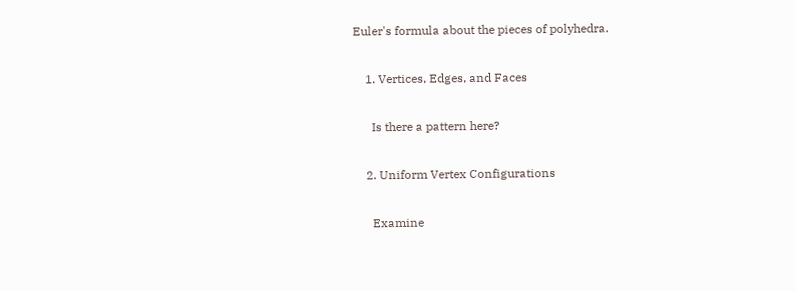Euler's formula about the pieces of polyhedra.

    1. Vertices, Edges, and Faces

      Is there a pattern here?

    2. Uniform Vertex Configurations

      Examine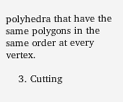polyhedra that have the same polygons in the same order at every vertex.

    3. Cutting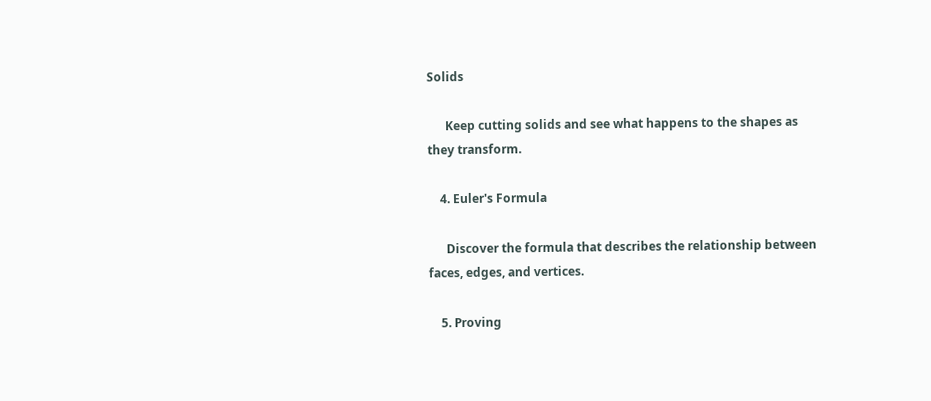Solids

      Keep cutting solids and see what happens to the shapes as they transform.

    4. Euler's Formula

      Discover the formula that describes the relationship between faces, edges, and vertices.

    5. Proving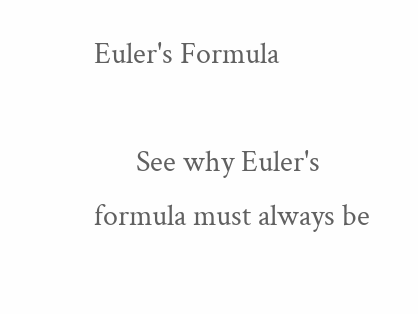Euler's Formula

      See why Euler's formula must always be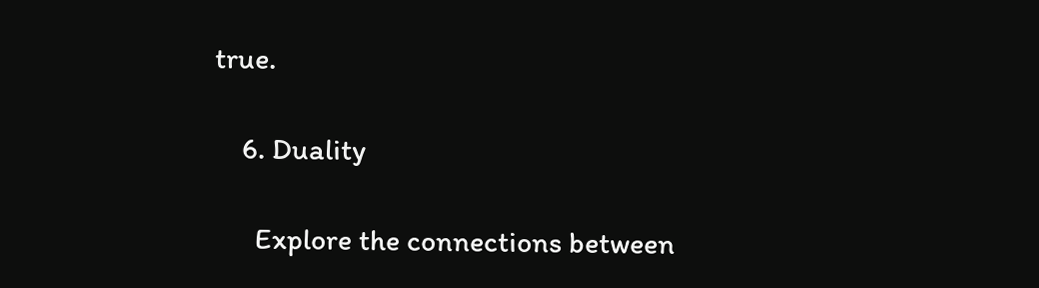true.

    6. Duality

      Explore the connections between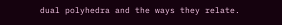dual polyhedra and the ways they relate.